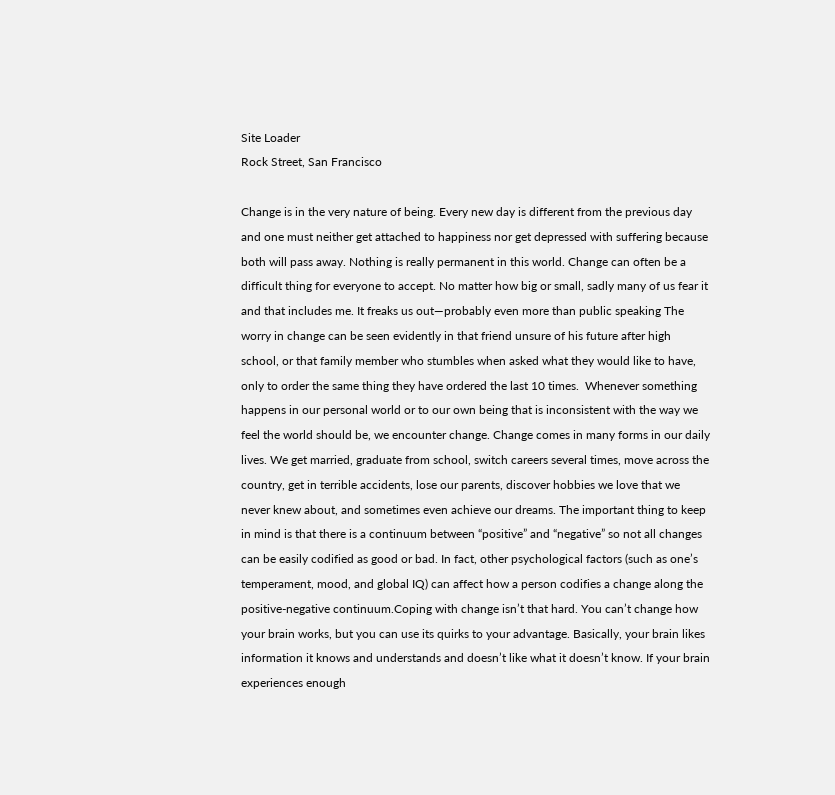Site Loader
Rock Street, San Francisco

Change is in the very nature of being. Every new day is different from the previous day and one must neither get attached to happiness nor get depressed with suffering because both will pass away. Nothing is really permanent in this world. Change can often be a difficult thing for everyone to accept. No matter how big or small, sadly many of us fear it and that includes me. It freaks us out—probably even more than public speaking The worry in change can be seen evidently in that friend unsure of his future after high school, or that family member who stumbles when asked what they would like to have, only to order the same thing they have ordered the last 10 times.  Whenever something happens in our personal world or to our own being that is inconsistent with the way we feel the world should be, we encounter change. Change comes in many forms in our daily lives. We get married, graduate from school, switch careers several times, move across the country, get in terrible accidents, lose our parents, discover hobbies we love that we never knew about, and sometimes even achieve our dreams. The important thing to keep in mind is that there is a continuum between “positive” and “negative” so not all changes can be easily codified as good or bad. In fact, other psychological factors (such as one’s temperament, mood, and global IQ) can affect how a person codifies a change along the positive-negative continuum.Coping with change isn’t that hard. You can’t change how your brain works, but you can use its quirks to your advantage. Basically, your brain likes information it knows and understands and doesn’t like what it doesn’t know. If your brain experiences enough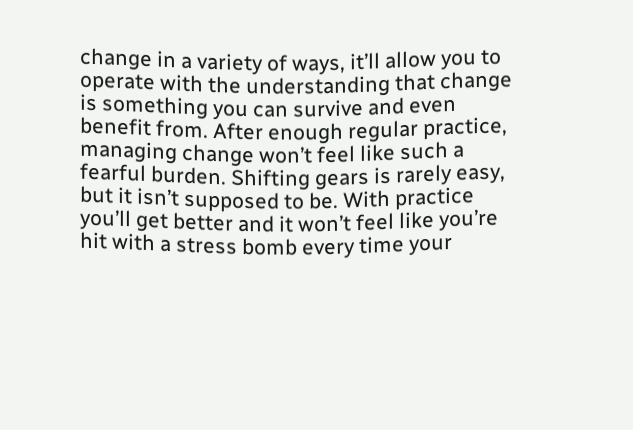change in a variety of ways, it’ll allow you to operate with the understanding that change is something you can survive and even benefit from. After enough regular practice, managing change won’t feel like such a fearful burden. Shifting gears is rarely easy, but it isn’t supposed to be. With practice you’ll get better and it won’t feel like you’re hit with a stress bomb every time your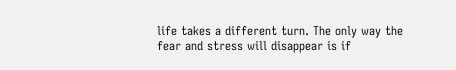life takes a different turn. The only way the fear and stress will disappear is if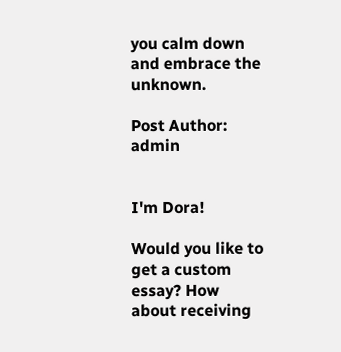you calm down and embrace the unknown.

Post Author: admin


I'm Dora!

Would you like to get a custom essay? How about receiving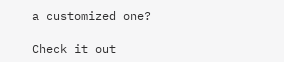a customized one?

Check it out